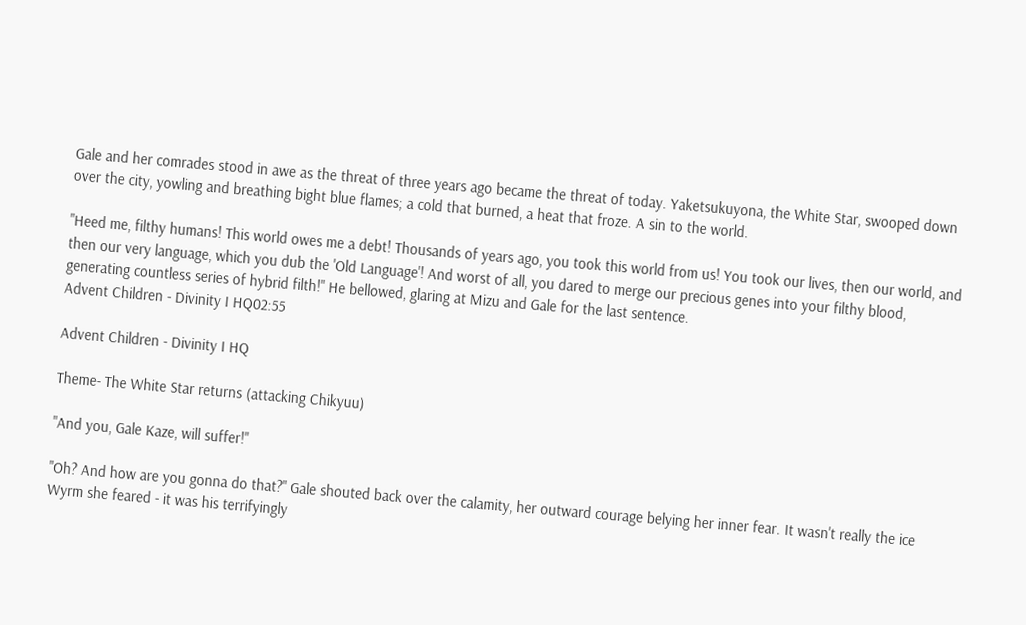Gale and her comrades stood in awe as the threat of three years ago became the threat of today. Yaketsukuyona, the White Star, swooped down over the city, yowling and breathing bight blue flames; a cold that burned, a heat that froze. A sin to the world.

"Heed me, filthy humans! This world owes me a debt! Thousands of years ago, you took this world from us! You took our lives, then our world, and then our very language, which you dub the 'Old Language'! And worst of all, you dared to merge our precious genes into your filthy blood, generating countless series of hybrid filth!" He bellowed, glaring at Mizu and Gale for the last sentence.
Advent Children - Divinity I HQ02:55

Advent Children - Divinity I HQ

Theme- The White Star returns (attacking Chikyuu)

"And you, Gale Kaze, will suffer!"

"Oh? And how are you gonna do that?" Gale shouted back over the calamity, her outward courage belying her inner fear. It wasn't really the ice Wyrm she feared - it was his terrifyingly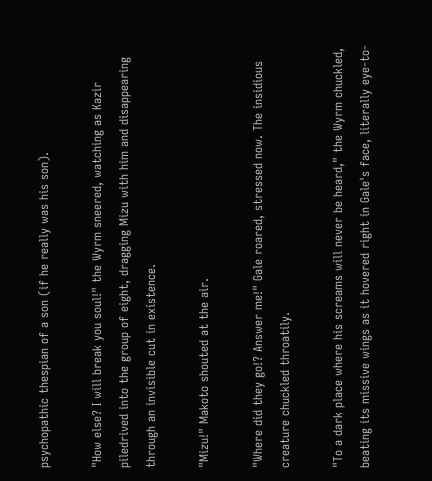psychopathic thespian of a son (if he really was his son).

"How else? I will break you soul!" the Wyrm sneered, watching as Kazir piledrived into the group of eight, dragging Mizu with him and disappearing through an invisible cut in existence.

"Mizu!" Makoto shouted at the air.

"Where did they go!? Answer me!" Gale roared, stressed now. The insidious creature chuckled throatily.

"To a dark place where his screams will never be heard," the Wyrm chuckled, beating its missive wings as it hovered right in Gale's face, literally eye-to-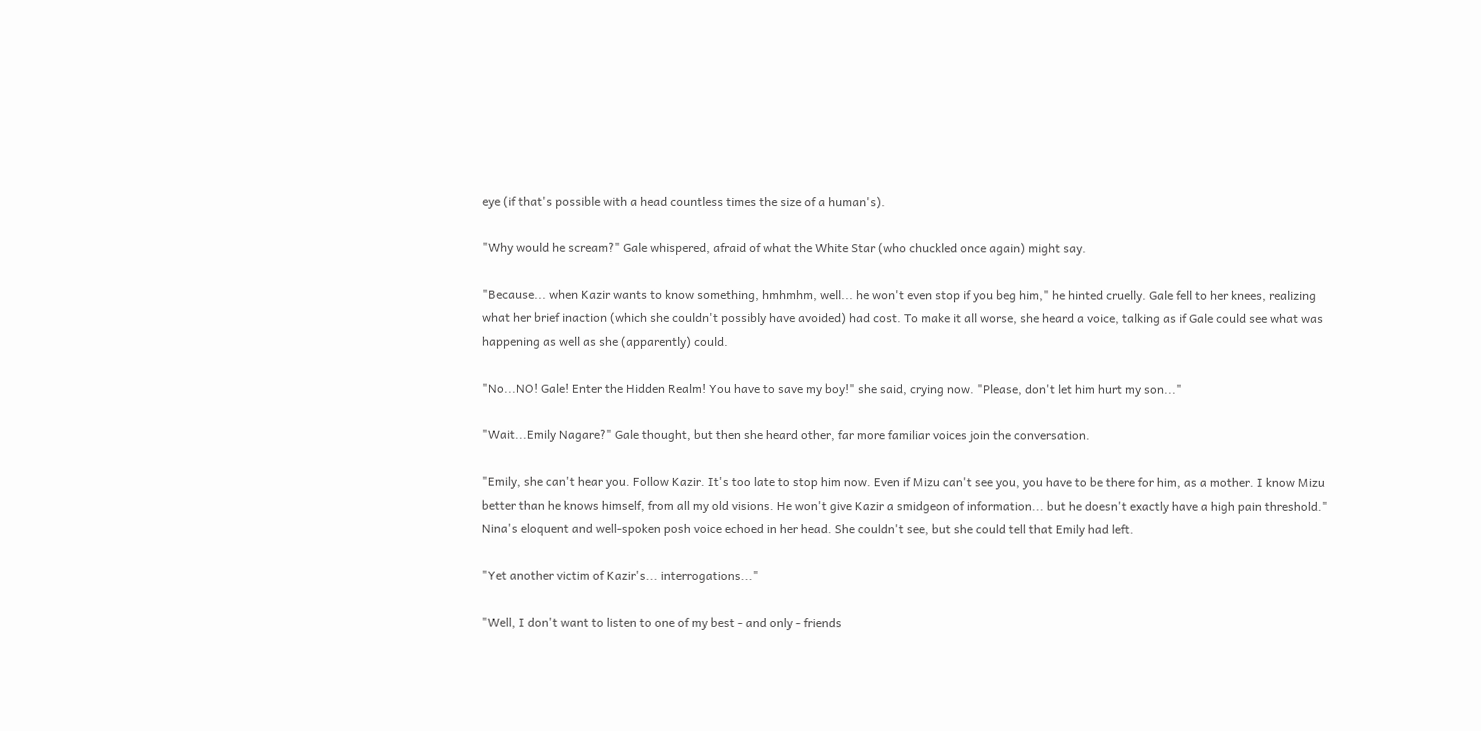eye (if that's possible with a head countless times the size of a human's).

"Why would he scream?" Gale whispered, afraid of what the White Star (who chuckled once again) might say.

"Because... when Kazir wants to know something, hmhmhm, well... he won't even stop if you beg him," he hinted cruelly. Gale fell to her knees, realizing what her brief inaction (which she couldn't possibly have avoided) had cost. To make it all worse, she heard a voice, talking as if Gale could see what was happening as well as she (apparently) could.

"No...NO! Gale! Enter the Hidden Realm! You have to save my boy!" she said, crying now. "Please, don't let him hurt my son..."

"Wait...Emily Nagare?" Gale thought, but then she heard other, far more familiar voices join the conversation.

"Emily, she can't hear you. Follow Kazir. It's too late to stop him now. Even if Mizu can't see you, you have to be there for him, as a mother. I know Mizu better than he knows himself, from all my old visions. He won't give Kazir a smidgeon of information... but he doesn't exactly have a high pain threshold." Nina's eloquent and well-spoken posh voice echoed in her head. She couldn't see, but she could tell that Emily had left.

"Yet another victim of Kazir's... interrogations..."

"Well, I don't want to listen to one of my best - and only - friends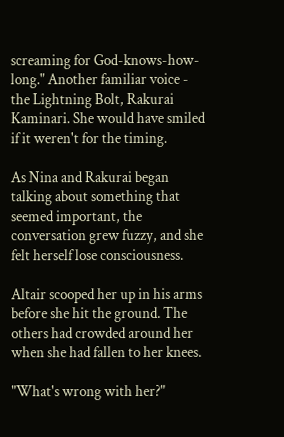screaming for God-knows-how-long." Another familiar voice - the Lightning Bolt, Rakurai Kaminari. She would have smiled if it weren't for the timing.

As Nina and Rakurai began talking about something that seemed important, the conversation grew fuzzy, and she felt herself lose consciousness.

Altair scooped her up in his arms before she hit the ground. The others had crowded around her when she had fallen to her knees.

"What's wrong with her?"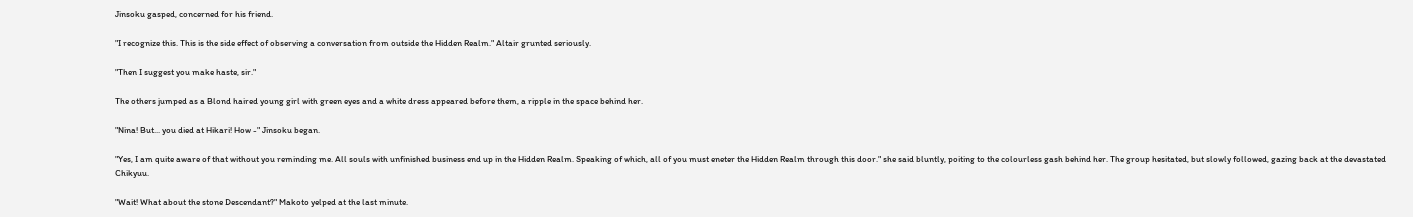Jinsoku gasped, concerned for his friend.

"I recognize this. This is the side effect of observing a conversation from outside the Hidden Realm." Altair grunted seriously.

"Then I suggest you make haste, sir."

The others jumped as a Blond haired young girl with green eyes and a white dress appeared before them, a ripple in the space behind her.

"Nina! But... you died at Hikari! How -" Jinsoku began.

"Yes, I am quite aware of that without you reminding me. All souls with unfinished business end up in the Hidden Realm. Speaking of which, all of you must eneter the Hidden Realm through this door." she said bluntly, poiting to the colourless gash behind her. The group hesitated, but slowly followed, gazing back at the devastated Chikyuu.

"Wait! What about the stone Descendant?" Makoto yelped at the last minute.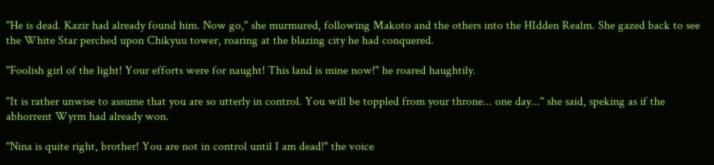"He is dead. Kazir had already found him. Now go," she murmured, following Makoto and the others into the HIdden Realm. She gazed back to see the White Star perched upon Chikyuu tower, roaring at the blazing city he had conquered.

"Foolish girl of the light! Your efforts were for naught! This land is mine now!" he roared haughtily.

"It is rather unwise to assume that you are so utterly in control. You will be toppled from your throne... one day..." she said, speking as if the abhorrent Wyrm had already won.

"Nina is quite right, brother! You are not in control until I am dead!" the voice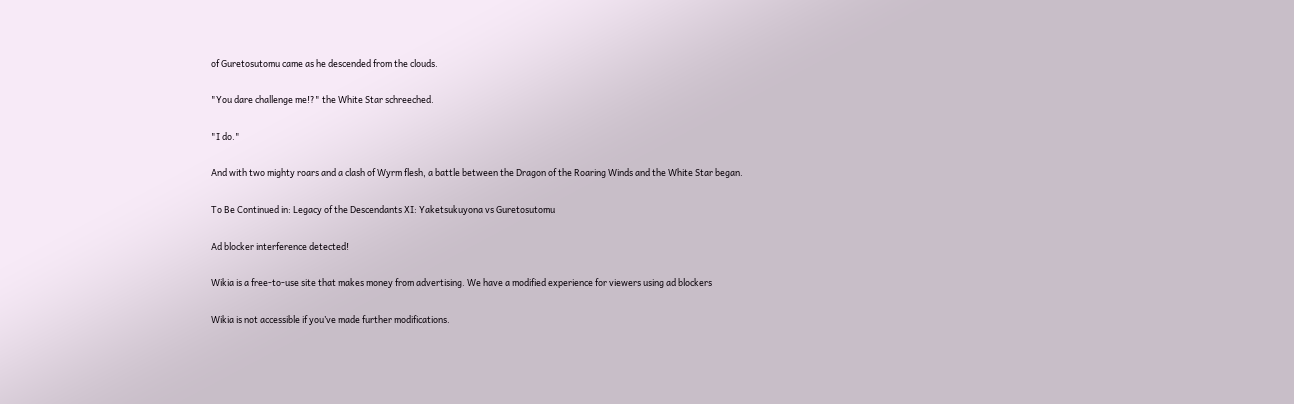of Guretosutomu came as he descended from the clouds.

"You dare challenge me!?" the White Star schreeched.

"I do."

And with two mighty roars and a clash of Wyrm flesh, a battle between the Dragon of the Roaring Winds and the White Star began.

To Be Continued in: Legacy of the Descendants XI: Yaketsukuyona vs Guretosutomu

Ad blocker interference detected!

Wikia is a free-to-use site that makes money from advertising. We have a modified experience for viewers using ad blockers

Wikia is not accessible if you’ve made further modifications.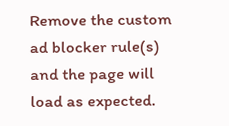Remove the custom ad blocker rule(s) and the page will load as expected.